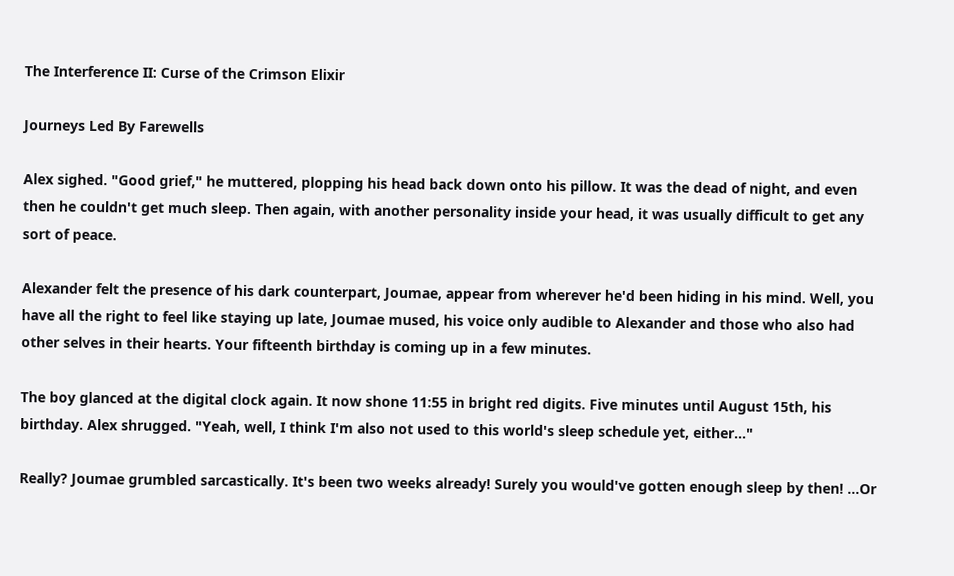The Interference II: Curse of the Crimson Elixir

Journeys Led By Farewells

Alex sighed. "Good grief," he muttered, plopping his head back down onto his pillow. It was the dead of night, and even then he couldn't get much sleep. Then again, with another personality inside your head, it was usually difficult to get any sort of peace.

Alexander felt the presence of his dark counterpart, Joumae, appear from wherever he'd been hiding in his mind. Well, you have all the right to feel like staying up late, Joumae mused, his voice only audible to Alexander and those who also had other selves in their hearts. Your fifteenth birthday is coming up in a few minutes.

The boy glanced at the digital clock again. It now shone 11:55 in bright red digits. Five minutes until August 15th, his birthday. Alex shrugged. "Yeah, well, I think I'm also not used to this world's sleep schedule yet, either..."

Really? Joumae grumbled sarcastically. It's been two weeks already! Surely you would've gotten enough sleep by then! ...Or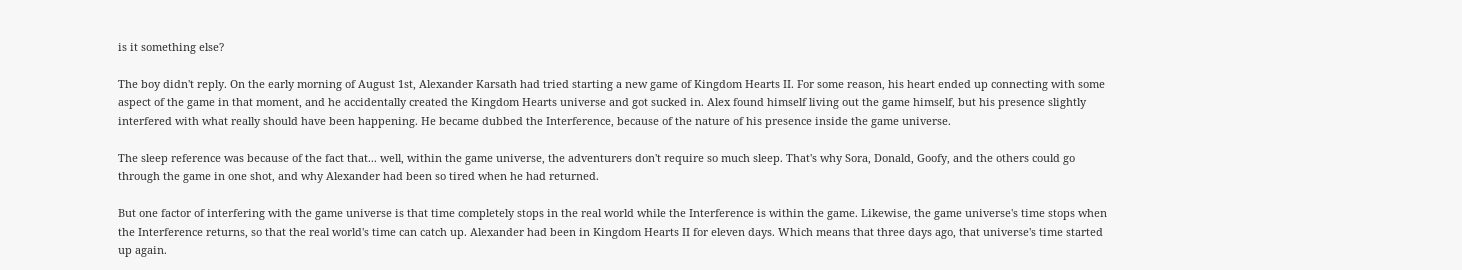is it something else?

The boy didn't reply. On the early morning of August 1st, Alexander Karsath had tried starting a new game of Kingdom Hearts II. For some reason, his heart ended up connecting with some aspect of the game in that moment, and he accidentally created the Kingdom Hearts universe and got sucked in. Alex found himself living out the game himself, but his presence slightly interfered with what really should have been happening. He became dubbed the Interference, because of the nature of his presence inside the game universe.

The sleep reference was because of the fact that... well, within the game universe, the adventurers don't require so much sleep. That's why Sora, Donald, Goofy, and the others could go through the game in one shot, and why Alexander had been so tired when he had returned.

But one factor of interfering with the game universe is that time completely stops in the real world while the Interference is within the game. Likewise, the game universe's time stops when the Interference returns, so that the real world's time can catch up. Alexander had been in Kingdom Hearts II for eleven days. Which means that three days ago, that universe's time started up again.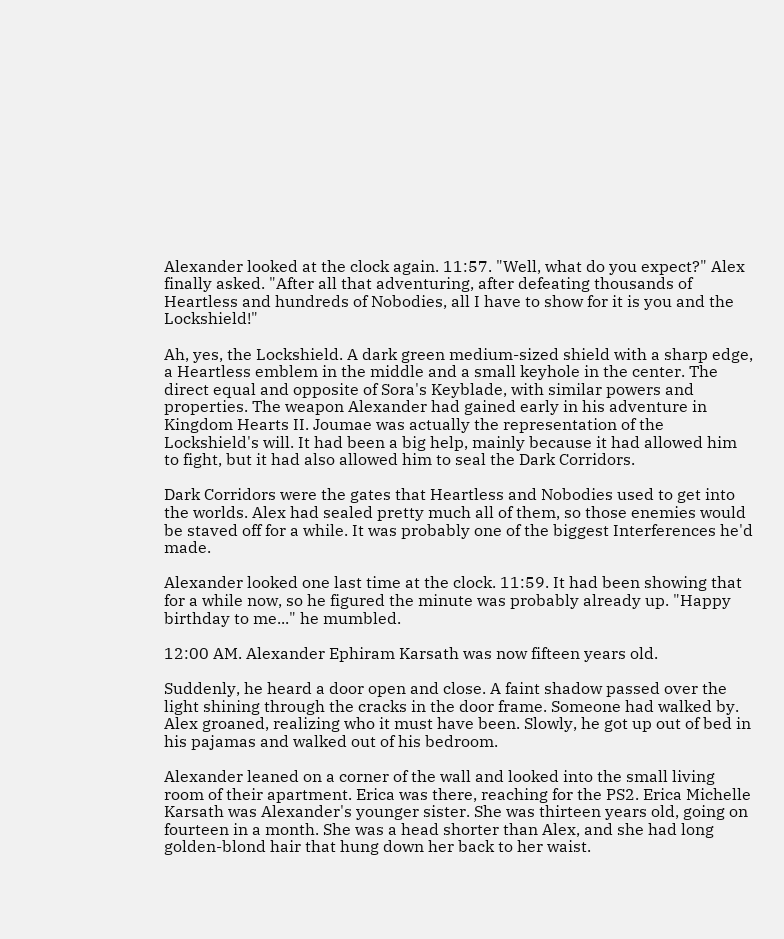Alexander looked at the clock again. 11:57. "Well, what do you expect?" Alex finally asked. "After all that adventuring, after defeating thousands of Heartless and hundreds of Nobodies, all I have to show for it is you and the Lockshield!"

Ah, yes, the Lockshield. A dark green medium-sized shield with a sharp edge, a Heartless emblem in the middle and a small keyhole in the center. The direct equal and opposite of Sora's Keyblade, with similar powers and properties. The weapon Alexander had gained early in his adventure in Kingdom Hearts II. Joumae was actually the representation of the Lockshield's will. It had been a big help, mainly because it had allowed him to fight, but it had also allowed him to seal the Dark Corridors.

Dark Corridors were the gates that Heartless and Nobodies used to get into the worlds. Alex had sealed pretty much all of them, so those enemies would be staved off for a while. It was probably one of the biggest Interferences he'd made.

Alexander looked one last time at the clock. 11:59. It had been showing that for a while now, so he figured the minute was probably already up. "Happy birthday to me..." he mumbled.

12:00 AM. Alexander Ephiram Karsath was now fifteen years old.

Suddenly, he heard a door open and close. A faint shadow passed over the light shining through the cracks in the door frame. Someone had walked by. Alex groaned, realizing who it must have been. Slowly, he got up out of bed in his pajamas and walked out of his bedroom.

Alexander leaned on a corner of the wall and looked into the small living room of their apartment. Erica was there, reaching for the PS2. Erica Michelle Karsath was Alexander's younger sister. She was thirteen years old, going on fourteen in a month. She was a head shorter than Alex, and she had long golden-blond hair that hung down her back to her waist.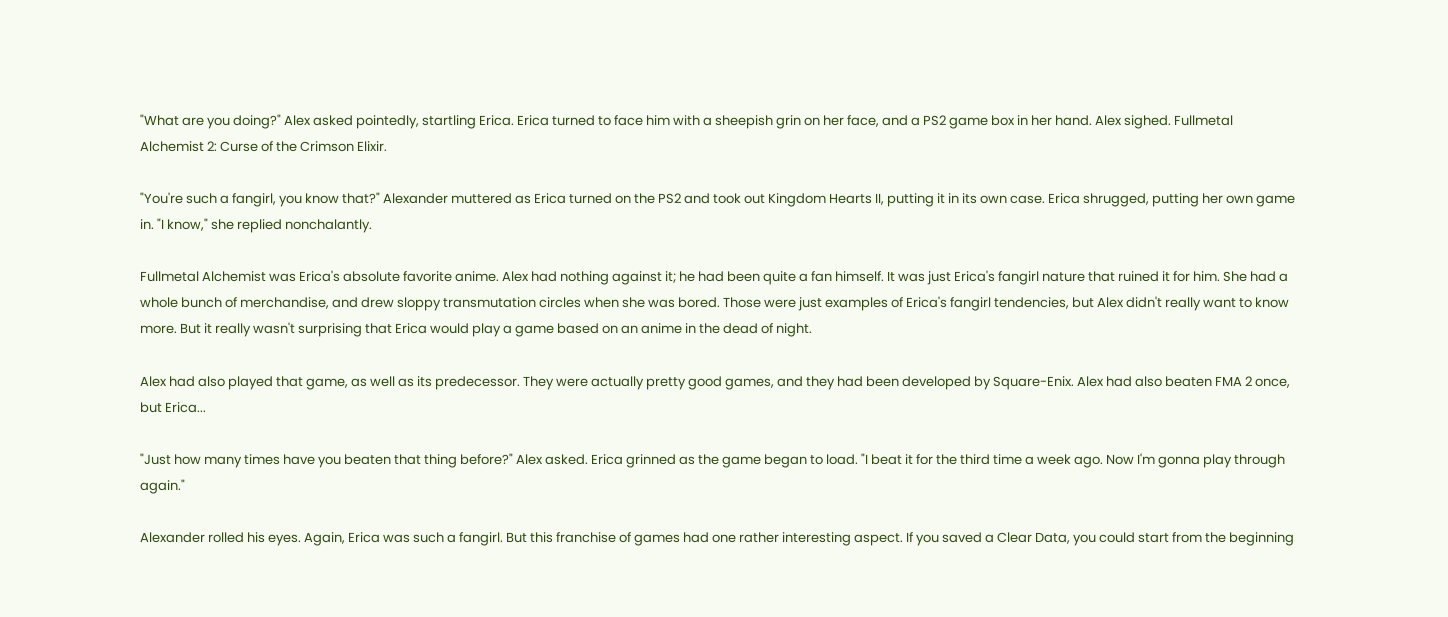"What are you doing?" Alex asked pointedly, startling Erica. Erica turned to face him with a sheepish grin on her face, and a PS2 game box in her hand. Alex sighed. Fullmetal Alchemist 2: Curse of the Crimson Elixir.

"You're such a fangirl, you know that?" Alexander muttered as Erica turned on the PS2 and took out Kingdom Hearts II, putting it in its own case. Erica shrugged, putting her own game in. "I know," she replied nonchalantly.

Fullmetal Alchemist was Erica's absolute favorite anime. Alex had nothing against it; he had been quite a fan himself. It was just Erica's fangirl nature that ruined it for him. She had a whole bunch of merchandise, and drew sloppy transmutation circles when she was bored. Those were just examples of Erica's fangirl tendencies, but Alex didn't really want to know more. But it really wasn't surprising that Erica would play a game based on an anime in the dead of night.

Alex had also played that game, as well as its predecessor. They were actually pretty good games, and they had been developed by Square-Enix. Alex had also beaten FMA 2 once, but Erica...

"Just how many times have you beaten that thing before?" Alex asked. Erica grinned as the game began to load. "I beat it for the third time a week ago. Now I'm gonna play through again."

Alexander rolled his eyes. Again, Erica was such a fangirl. But this franchise of games had one rather interesting aspect. If you saved a Clear Data, you could start from the beginning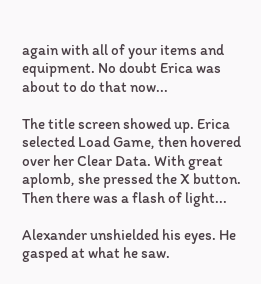again with all of your items and equipment. No doubt Erica was about to do that now...

The title screen showed up. Erica selected Load Game, then hovered over her Clear Data. With great aplomb, she pressed the X button. Then there was a flash of light...

Alexander unshielded his eyes. He gasped at what he saw.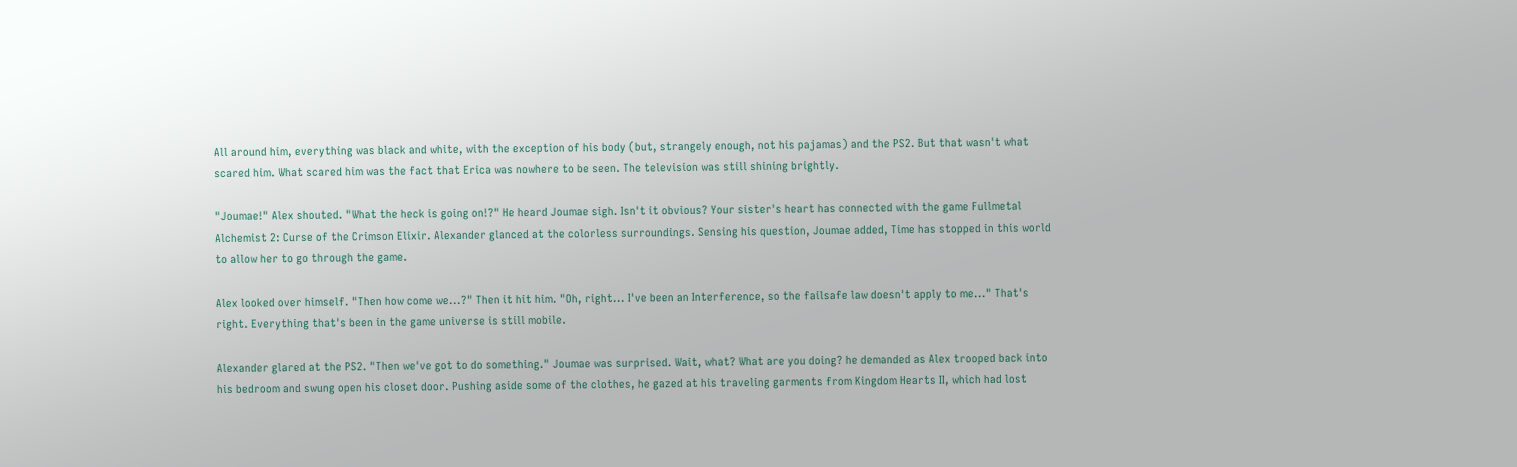All around him, everything was black and white, with the exception of his body (but, strangely enough, not his pajamas) and the PS2. But that wasn't what scared him. What scared him was the fact that Erica was nowhere to be seen. The television was still shining brightly.

"Joumae!" Alex shouted. "What the heck is going on!?" He heard Joumae sigh. Isn't it obvious? Your sister's heart has connected with the game Fullmetal Alchemist 2: Curse of the Crimson Elixir. Alexander glanced at the colorless surroundings. Sensing his question, Joumae added, Time has stopped in this world to allow her to go through the game.

Alex looked over himself. "Then how come we...?" Then it hit him. "Oh, right... I've been an Interference, so the failsafe law doesn't apply to me..." That's right. Everything that's been in the game universe is still mobile.

Alexander glared at the PS2. "Then we've got to do something." Joumae was surprised. Wait, what? What are you doing? he demanded as Alex trooped back into his bedroom and swung open his closet door. Pushing aside some of the clothes, he gazed at his traveling garments from Kingdom Hearts II, which had lost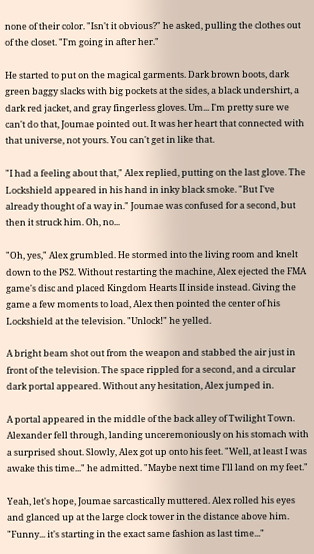none of their color. "Isn't it obvious?" he asked, pulling the clothes out of the closet. "I'm going in after her."

He started to put on the magical garments. Dark brown boots, dark green baggy slacks with big pockets at the sides, a black undershirt, a dark red jacket, and gray fingerless gloves. Um... I'm pretty sure we can't do that, Joumae pointed out. It was her heart that connected with that universe, not yours. You can't get in like that.

"I had a feeling about that," Alex replied, putting on the last glove. The Lockshield appeared in his hand in inky black smoke. "But I've already thought of a way in." Joumae was confused for a second, but then it struck him. Oh, no...

"Oh, yes," Alex grumbled. He stormed into the living room and knelt down to the PS2. Without restarting the machine, Alex ejected the FMA game's disc and placed Kingdom Hearts II inside instead. Giving the game a few moments to load, Alex then pointed the center of his Lockshield at the television. "Unlock!" he yelled.

A bright beam shot out from the weapon and stabbed the air just in front of the television. The space rippled for a second, and a circular dark portal appeared. Without any hesitation, Alex jumped in.

A portal appeared in the middle of the back alley of Twilight Town. Alexander fell through, landing unceremoniously on his stomach with a surprised shout. Slowly, Alex got up onto his feet. "Well, at least I was awake this time..." he admitted. "Maybe next time I'll land on my feet."

Yeah, let's hope, Joumae sarcastically muttered. Alex rolled his eyes and glanced up at the large clock tower in the distance above him. "Funny... it's starting in the exact same fashion as last time..."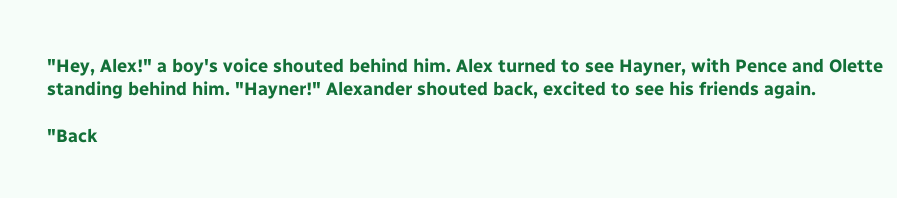"Hey, Alex!" a boy's voice shouted behind him. Alex turned to see Hayner, with Pence and Olette standing behind him. "Hayner!" Alexander shouted back, excited to see his friends again.

"Back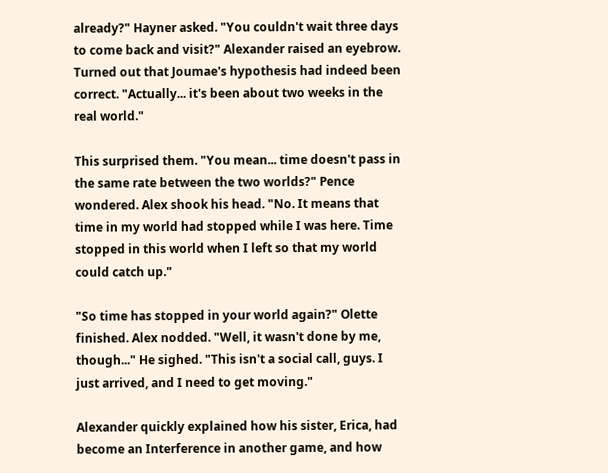already?" Hayner asked. "You couldn't wait three days to come back and visit?" Alexander raised an eyebrow. Turned out that Joumae's hypothesis had indeed been correct. "Actually... it's been about two weeks in the real world."

This surprised them. "You mean... time doesn't pass in the same rate between the two worlds?" Pence wondered. Alex shook his head. "No. It means that time in my world had stopped while I was here. Time stopped in this world when I left so that my world could catch up."

"So time has stopped in your world again?" Olette finished. Alex nodded. "Well, it wasn't done by me, though..." He sighed. "This isn't a social call, guys. I just arrived, and I need to get moving."

Alexander quickly explained how his sister, Erica, had become an Interference in another game, and how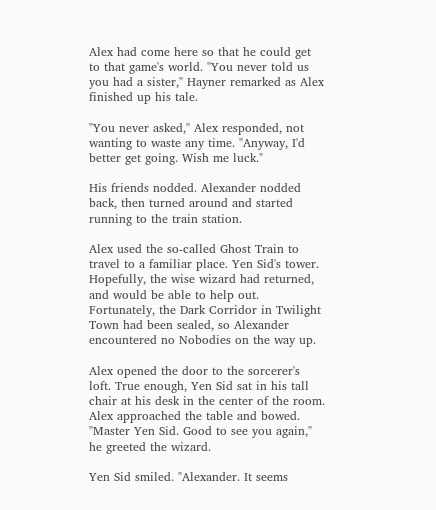Alex had come here so that he could get to that game's world. "You never told us you had a sister," Hayner remarked as Alex finished up his tale.

"You never asked," Alex responded, not wanting to waste any time. "Anyway, I'd better get going. Wish me luck."

His friends nodded. Alexander nodded back, then turned around and started running to the train station.

Alex used the so-called Ghost Train to travel to a familiar place. Yen Sid's tower. Hopefully, the wise wizard had returned, and would be able to help out. Fortunately, the Dark Corridor in Twilight Town had been sealed, so Alexander encountered no Nobodies on the way up.

Alex opened the door to the sorcerer's loft. True enough, Yen Sid sat in his tall chair at his desk in the center of the room. Alex approached the table and bowed. "Master Yen Sid. Good to see you again," he greeted the wizard.

Yen Sid smiled. "Alexander. It seems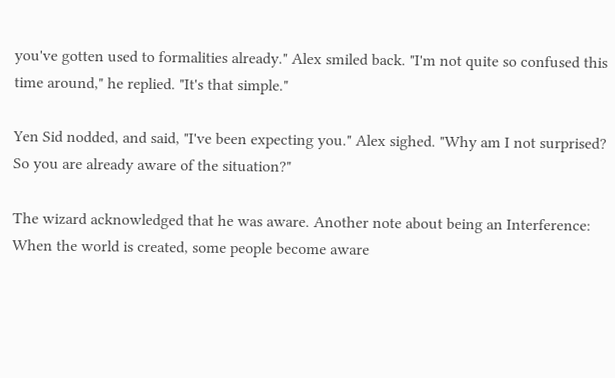you've gotten used to formalities already." Alex smiled back. "I'm not quite so confused this time around," he replied. "It's that simple."

Yen Sid nodded, and said, "I've been expecting you." Alex sighed. "Why am I not surprised? So you are already aware of the situation?"

The wizard acknowledged that he was aware. Another note about being an Interference: When the world is created, some people become aware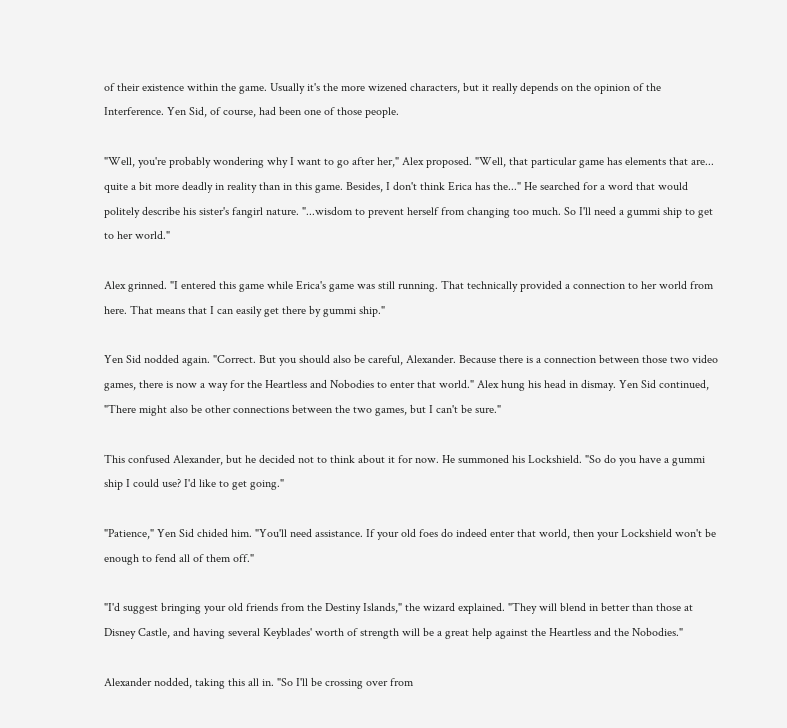of their existence within the game. Usually it's the more wizened characters, but it really depends on the opinion of the Interference. Yen Sid, of course, had been one of those people.

"Well, you're probably wondering why I want to go after her," Alex proposed. "Well, that particular game has elements that are... quite a bit more deadly in reality than in this game. Besides, I don't think Erica has the..." He searched for a word that would politely describe his sister's fangirl nature. "...wisdom to prevent herself from changing too much. So I'll need a gummi ship to get to her world."

Alex grinned. "I entered this game while Erica's game was still running. That technically provided a connection to her world from here. That means that I can easily get there by gummi ship."

Yen Sid nodded again. "Correct. But you should also be careful, Alexander. Because there is a connection between those two video games, there is now a way for the Heartless and Nobodies to enter that world." Alex hung his head in dismay. Yen Sid continued, "There might also be other connections between the two games, but I can't be sure."

This confused Alexander, but he decided not to think about it for now. He summoned his Lockshield. "So do you have a gummi ship I could use? I'd like to get going."

"Patience," Yen Sid chided him. "You'll need assistance. If your old foes do indeed enter that world, then your Lockshield won't be enough to fend all of them off."

"I'd suggest bringing your old friends from the Destiny Islands," the wizard explained. "They will blend in better than those at Disney Castle, and having several Keyblades' worth of strength will be a great help against the Heartless and the Nobodies."

Alexander nodded, taking this all in. "So I'll be crossing over from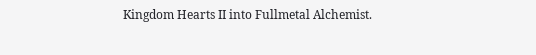Kingdom Hearts II into Fullmetal Alchemist.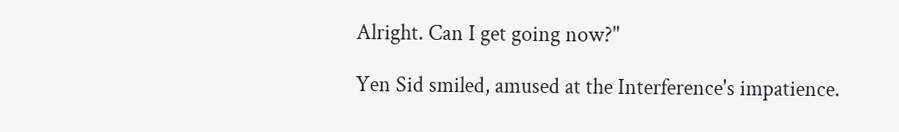Alright. Can I get going now?"

Yen Sid smiled, amused at the Interference's impatience.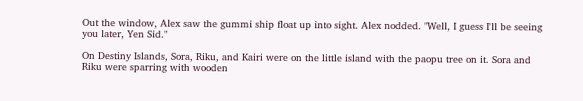Out the window, Alex saw the gummi ship float up into sight. Alex nodded. "Well, I guess I'll be seeing you later, Yen Sid."

On Destiny Islands, Sora, Riku, and Kairi were on the little island with the paopu tree on it. Sora and Riku were sparring with wooden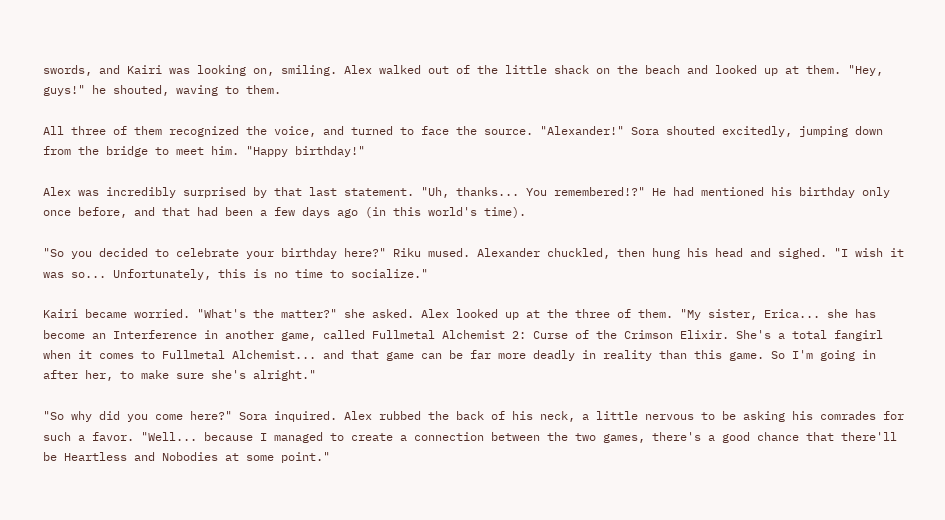swords, and Kairi was looking on, smiling. Alex walked out of the little shack on the beach and looked up at them. "Hey, guys!" he shouted, waving to them.

All three of them recognized the voice, and turned to face the source. "Alexander!" Sora shouted excitedly, jumping down from the bridge to meet him. "Happy birthday!"

Alex was incredibly surprised by that last statement. "Uh, thanks... You remembered!?" He had mentioned his birthday only once before, and that had been a few days ago (in this world's time).

"So you decided to celebrate your birthday here?" Riku mused. Alexander chuckled, then hung his head and sighed. "I wish it was so... Unfortunately, this is no time to socialize."

Kairi became worried. "What's the matter?" she asked. Alex looked up at the three of them. "My sister, Erica... she has become an Interference in another game, called Fullmetal Alchemist 2: Curse of the Crimson Elixir. She's a total fangirl when it comes to Fullmetal Alchemist... and that game can be far more deadly in reality than this game. So I'm going in after her, to make sure she's alright."

"So why did you come here?" Sora inquired. Alex rubbed the back of his neck, a little nervous to be asking his comrades for such a favor. "Well... because I managed to create a connection between the two games, there's a good chance that there'll be Heartless and Nobodies at some point."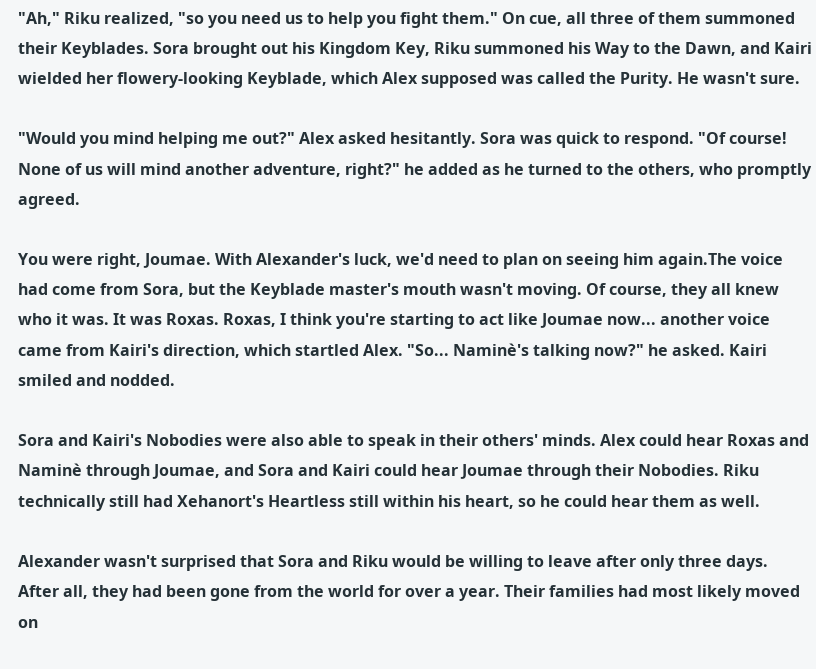"Ah," Riku realized, "so you need us to help you fight them." On cue, all three of them summoned their Keyblades. Sora brought out his Kingdom Key, Riku summoned his Way to the Dawn, and Kairi wielded her flowery-looking Keyblade, which Alex supposed was called the Purity. He wasn't sure.

"Would you mind helping me out?" Alex asked hesitantly. Sora was quick to respond. "Of course! None of us will mind another adventure, right?" he added as he turned to the others, who promptly agreed.

You were right, Joumae. With Alexander's luck, we'd need to plan on seeing him again.The voice had come from Sora, but the Keyblade master's mouth wasn't moving. Of course, they all knew who it was. It was Roxas. Roxas, I think you're starting to act like Joumae now... another voice came from Kairi's direction, which startled Alex. "So... Naminè's talking now?" he asked. Kairi smiled and nodded.

Sora and Kairi's Nobodies were also able to speak in their others' minds. Alex could hear Roxas and Naminè through Joumae, and Sora and Kairi could hear Joumae through their Nobodies. Riku technically still had Xehanort's Heartless still within his heart, so he could hear them as well.

Alexander wasn't surprised that Sora and Riku would be willing to leave after only three days. After all, they had been gone from the world for over a year. Their families had most likely moved on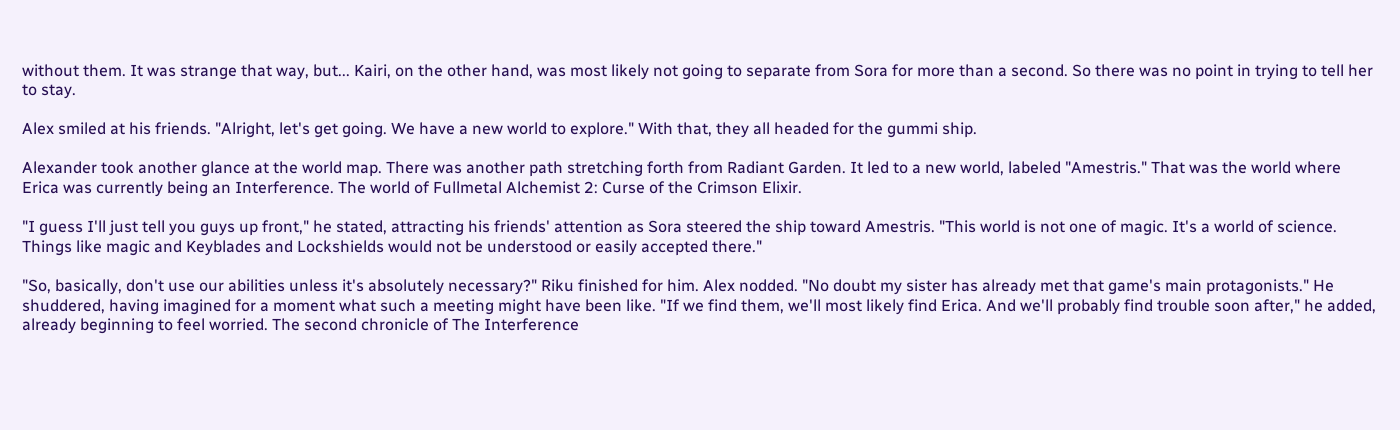without them. It was strange that way, but... Kairi, on the other hand, was most likely not going to separate from Sora for more than a second. So there was no point in trying to tell her to stay.

Alex smiled at his friends. "Alright, let's get going. We have a new world to explore." With that, they all headed for the gummi ship.

Alexander took another glance at the world map. There was another path stretching forth from Radiant Garden. It led to a new world, labeled "Amestris." That was the world where Erica was currently being an Interference. The world of Fullmetal Alchemist 2: Curse of the Crimson Elixir.

"I guess I'll just tell you guys up front," he stated, attracting his friends' attention as Sora steered the ship toward Amestris. "This world is not one of magic. It's a world of science. Things like magic and Keyblades and Lockshields would not be understood or easily accepted there."

"So, basically, don't use our abilities unless it's absolutely necessary?" Riku finished for him. Alex nodded. "No doubt my sister has already met that game's main protagonists." He shuddered, having imagined for a moment what such a meeting might have been like. "If we find them, we'll most likely find Erica. And we'll probably find trouble soon after," he added, already beginning to feel worried. The second chronicle of The Interference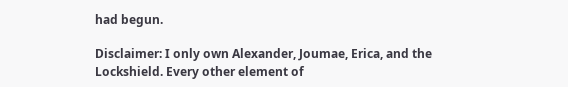had begun.

Disclaimer: I only own Alexander, Joumae, Erica, and the Lockshield. Every other element of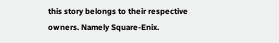this story belongs to their respective owners. Namely Square-Enix.